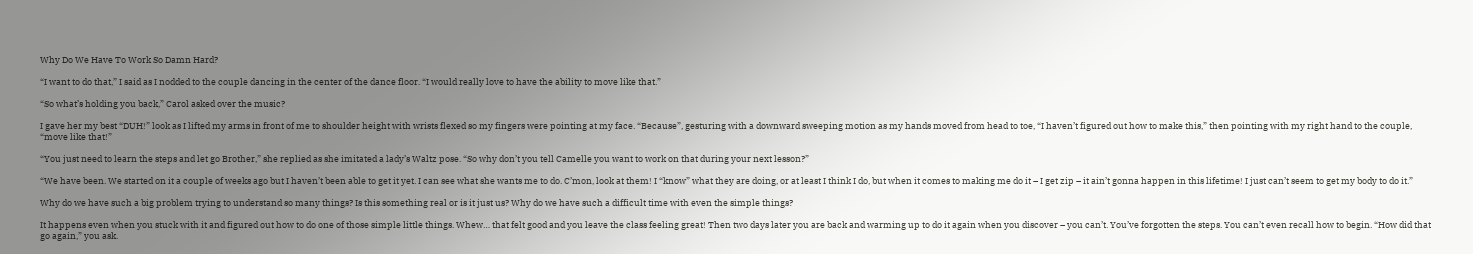Why Do We Have To Work So Damn Hard?

“I want to do that,” I said as I nodded to the couple dancing in the center of the dance floor. “I would really love to have the ability to move like that.”

“So what’s holding you back,” Carol asked over the music?

I gave her my best “DUH!” look as I lifted my arms in front of me to shoulder height with wrists flexed so my fingers were pointing at my face. “Because”, gesturing with a downward sweeping motion as my hands moved from head to toe, “I haven’t figured out how to make this,” then pointing with my right hand to the couple, “move like that!”

“You just need to learn the steps and let go Brother,” she replied as she imitated a lady’s Waltz pose. “So why don’t you tell Camelle you want to work on that during your next lesson?”

“We have been. We started on it a couple of weeks ago but I haven’t been able to get it yet. I can see what she wants me to do. C’mon, look at them! I “know” what they are doing, or at least I think I do, but when it comes to making me do it – I get zip – it ain’t gonna happen in this lifetime! I just can’t seem to get my body to do it.”

Why do we have such a big problem trying to understand so many things? Is this something real or is it just us? Why do we have such a difficult time with even the simple things?

It happens even when you stuck with it and figured out how to do one of those simple little things. Whew… that felt good and you leave the class feeling great! Then two days later you are back and warming up to do it again when you discover – you can’t. You’ve forgotten the steps. You can’t even recall how to begin. “How did that go again,” you ask.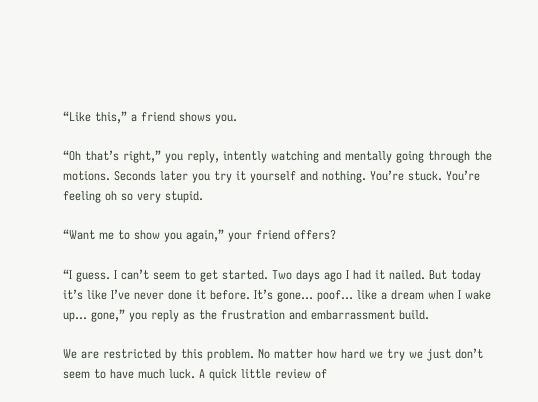“Like this,” a friend shows you.

“Oh that’s right,” you reply, intently watching and mentally going through the motions. Seconds later you try it yourself and nothing. You’re stuck. You’re feeling oh so very stupid.

“Want me to show you again,” your friend offers?

“I guess. I can’t seem to get started. Two days ago I had it nailed. But today it’s like I’ve never done it before. It’s gone… poof… like a dream when I wake up… gone,” you reply as the frustration and embarrassment build.

We are restricted by this problem. No matter how hard we try we just don’t seem to have much luck. A quick little review of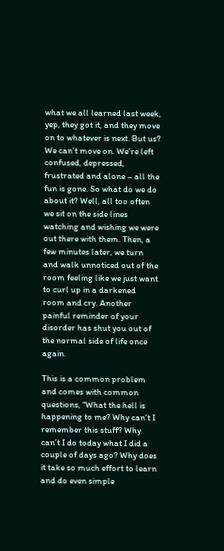what we all learned last week, yep, they got it, and they move on to whatever is next. But us? We can’t move on. We’re left confused, depressed, frustrated and alone – all the fun is gone. So what do we do about it? Well, all too often we sit on the side lines watching and wishing we were out there with them. Then, a few minutes later, we turn and walk unnoticed out of the room feeling like we just want to curl up in a darkened room and cry. Another painful reminder of your disorder has shut you out of the normal side of life once again.

This is a common problem and comes with common questions, “What the hell is happening to me? Why can’t I remember this stuff? Why can’t I do today what I did a couple of days ago? Why does it take so much effort to learn and do even simple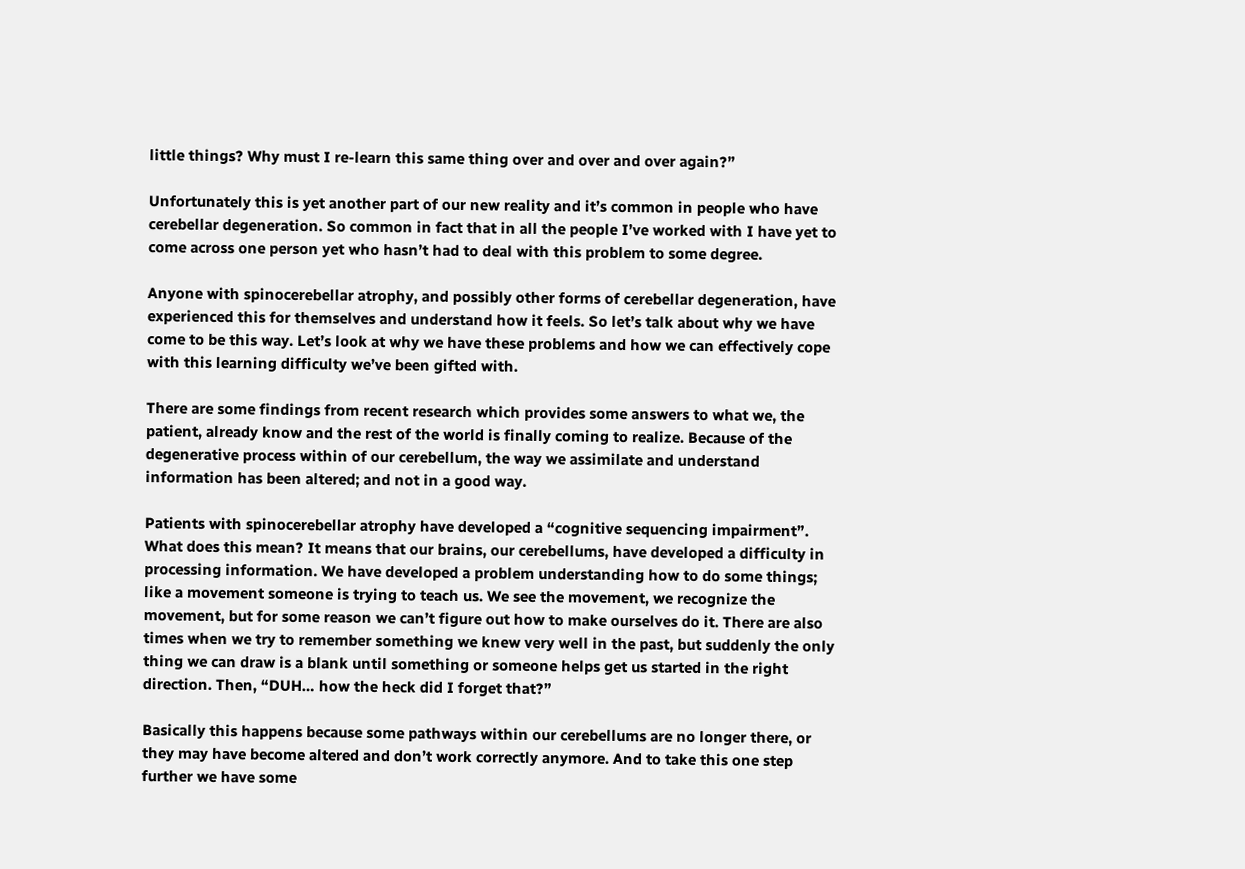little things? Why must I re-learn this same thing over and over and over again?”

Unfortunately this is yet another part of our new reality and it’s common in people who have cerebellar degeneration. So common in fact that in all the people I’ve worked with I have yet to come across one person yet who hasn’t had to deal with this problem to some degree.

Anyone with spinocerebellar atrophy, and possibly other forms of cerebellar degeneration, have experienced this for themselves and understand how it feels. So let’s talk about why we have come to be this way. Let’s look at why we have these problems and how we can effectively cope with this learning difficulty we’ve been gifted with.

There are some findings from recent research which provides some answers to what we, the patient, already know and the rest of the world is finally coming to realize. Because of the degenerative process within of our cerebellum, the way we assimilate and understand information has been altered; and not in a good way.

Patients with spinocerebellar atrophy have developed a “cognitive sequencing impairment”. What does this mean? It means that our brains, our cerebellums, have developed a difficulty in processing information. We have developed a problem understanding how to do some things; like a movement someone is trying to teach us. We see the movement, we recognize the movement, but for some reason we can’t figure out how to make ourselves do it. There are also times when we try to remember something we knew very well in the past, but suddenly the only thing we can draw is a blank until something or someone helps get us started in the right direction. Then, “DUH… how the heck did I forget that?”

Basically this happens because some pathways within our cerebellums are no longer there, or they may have become altered and don’t work correctly anymore. And to take this one step further we have some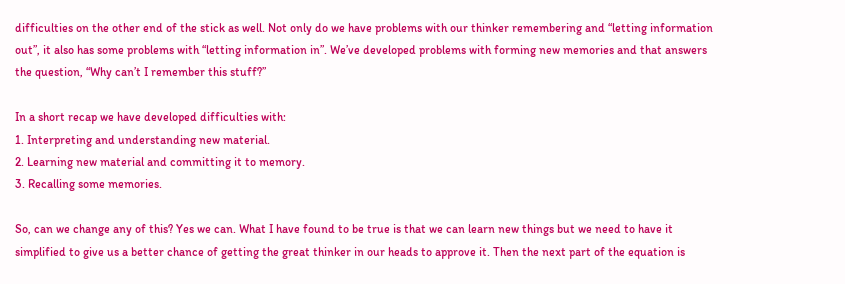difficulties on the other end of the stick as well. Not only do we have problems with our thinker remembering and “letting information out”, it also has some problems with “letting information in”. We’ve developed problems with forming new memories and that answers the question, “Why can’t I remember this stuff?”

In a short recap we have developed difficulties with:
1. Interpreting and understanding new material.
2. Learning new material and committing it to memory.
3. Recalling some memories.

So, can we change any of this? Yes we can. What I have found to be true is that we can learn new things but we need to have it simplified to give us a better chance of getting the great thinker in our heads to approve it. Then the next part of the equation is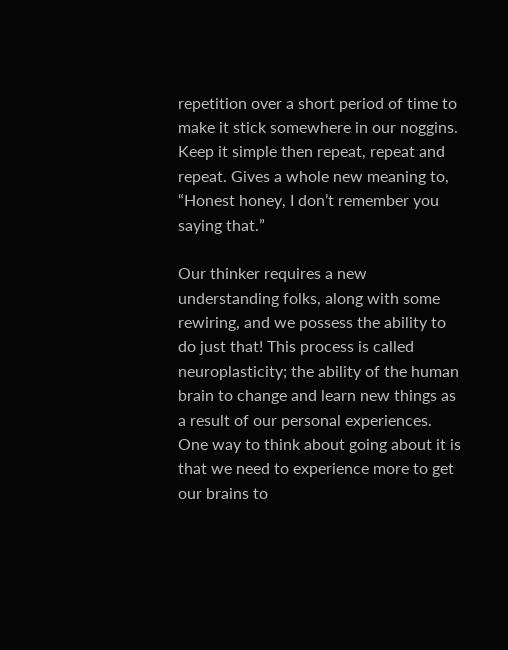repetition over a short period of time to make it stick somewhere in our noggins. Keep it simple then repeat, repeat and repeat. Gives a whole new meaning to, “Honest honey, I don’t remember you saying that.”

Our thinker requires a new understanding folks, along with some rewiring, and we possess the ability to do just that! This process is called neuroplasticity; the ability of the human brain to change and learn new things as a result of our personal experiences. One way to think about going about it is that we need to experience more to get our brains to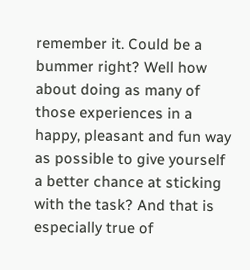remember it. Could be a bummer right? Well how about doing as many of those experiences in a happy, pleasant and fun way as possible to give yourself a better chance at sticking with the task? And that is especially true of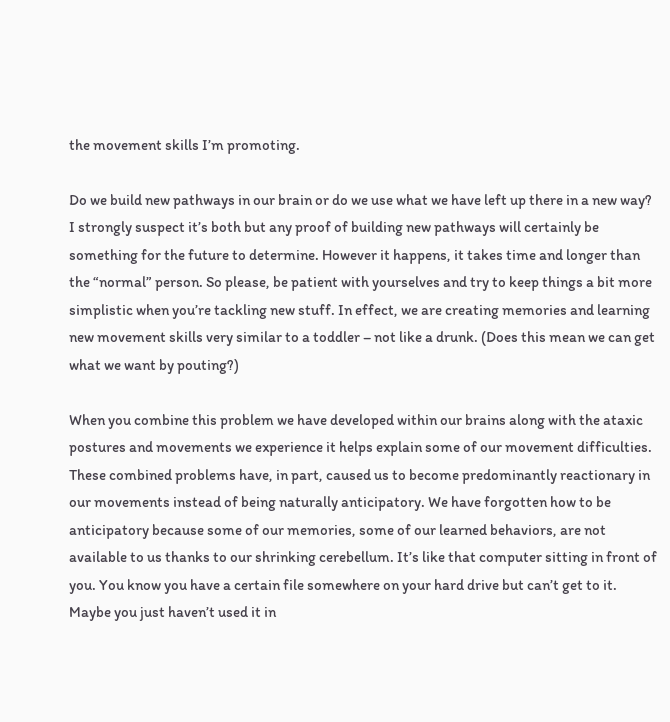the movement skills I’m promoting.

Do we build new pathways in our brain or do we use what we have left up there in a new way? I strongly suspect it’s both but any proof of building new pathways will certainly be something for the future to determine. However it happens, it takes time and longer than the “normal” person. So please, be patient with yourselves and try to keep things a bit more simplistic when you’re tackling new stuff. In effect, we are creating memories and learning new movement skills very similar to a toddler – not like a drunk. (Does this mean we can get what we want by pouting?)

When you combine this problem we have developed within our brains along with the ataxic postures and movements we experience it helps explain some of our movement difficulties. These combined problems have, in part, caused us to become predominantly reactionary in our movements instead of being naturally anticipatory. We have forgotten how to be anticipatory because some of our memories, some of our learned behaviors, are not available to us thanks to our shrinking cerebellum. It’s like that computer sitting in front of you. You know you have a certain file somewhere on your hard drive but can’t get to it. Maybe you just haven’t used it in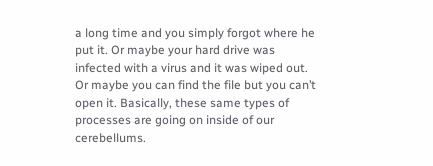a long time and you simply forgot where he put it. Or maybe your hard drive was infected with a virus and it was wiped out. Or maybe you can find the file but you can’t open it. Basically, these same types of processes are going on inside of our cerebellums.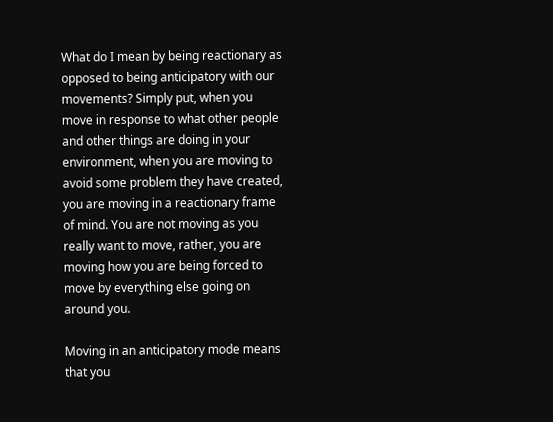What do I mean by being reactionary as opposed to being anticipatory with our movements? Simply put, when you move in response to what other people and other things are doing in your environment, when you are moving to avoid some problem they have created, you are moving in a reactionary frame of mind. You are not moving as you really want to move, rather, you are moving how you are being forced to move by everything else going on around you.

Moving in an anticipatory mode means that you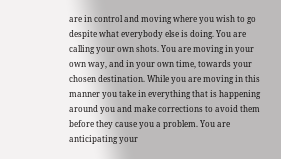are in control and moving where you wish to go despite what everybody else is doing. You are calling your own shots. You are moving in your own way, and in your own time, towards your chosen destination. While you are moving in this manner you take in everything that is happening around you and make corrections to avoid them before they cause you a problem. You are anticipating your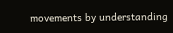movements by understanding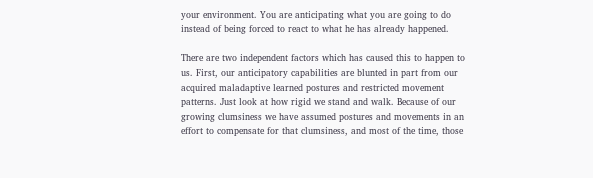your environment. You are anticipating what you are going to do instead of being forced to react to what he has already happened.

There are two independent factors which has caused this to happen to us. First, our anticipatory capabilities are blunted in part from our acquired maladaptive learned postures and restricted movement patterns. Just look at how rigid we stand and walk. Because of our growing clumsiness we have assumed postures and movements in an effort to compensate for that clumsiness, and most of the time, those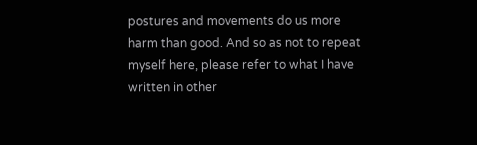postures and movements do us more harm than good. And so as not to repeat myself here, please refer to what I have written in other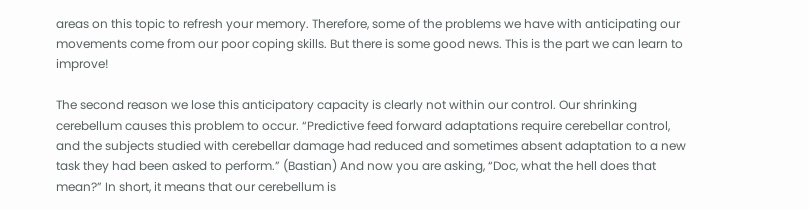areas on this topic to refresh your memory. Therefore, some of the problems we have with anticipating our movements come from our poor coping skills. But there is some good news. This is the part we can learn to improve!

The second reason we lose this anticipatory capacity is clearly not within our control. Our shrinking cerebellum causes this problem to occur. “Predictive feed forward adaptations require cerebellar control, and the subjects studied with cerebellar damage had reduced and sometimes absent adaptation to a new task they had been asked to perform.” (Bastian) And now you are asking, “Doc, what the hell does that mean?” In short, it means that our cerebellum is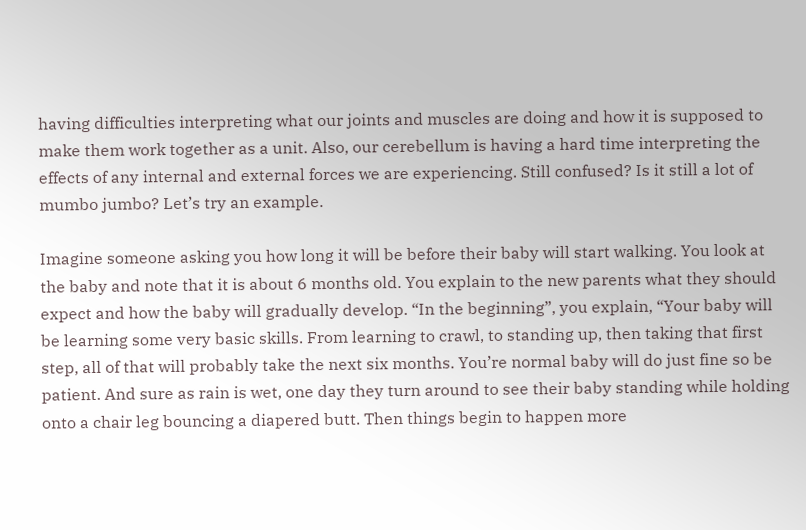having difficulties interpreting what our joints and muscles are doing and how it is supposed to make them work together as a unit. Also, our cerebellum is having a hard time interpreting the effects of any internal and external forces we are experiencing. Still confused? Is it still a lot of mumbo jumbo? Let’s try an example.

Imagine someone asking you how long it will be before their baby will start walking. You look at the baby and note that it is about 6 months old. You explain to the new parents what they should expect and how the baby will gradually develop. “In the beginning”, you explain, “Your baby will be learning some very basic skills. From learning to crawl, to standing up, then taking that first step, all of that will probably take the next six months. You’re normal baby will do just fine so be patient. And sure as rain is wet, one day they turn around to see their baby standing while holding onto a chair leg bouncing a diapered butt. Then things begin to happen more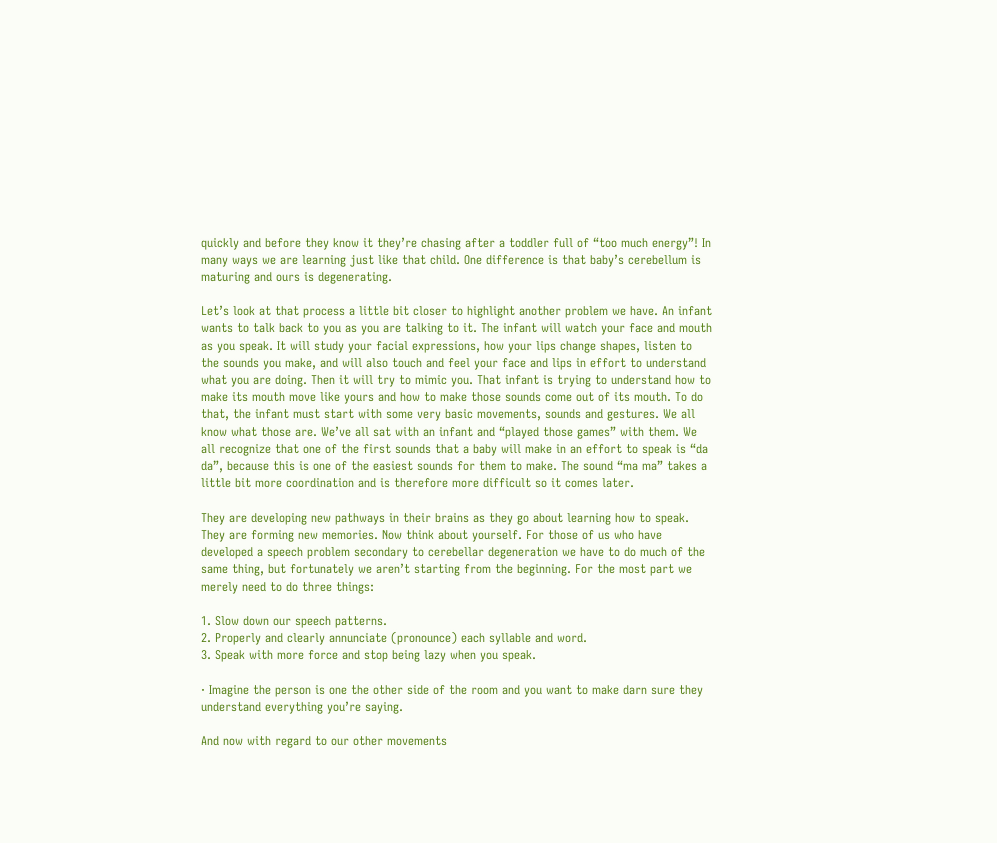quickly and before they know it they’re chasing after a toddler full of “too much energy”! In many ways we are learning just like that child. One difference is that baby’s cerebellum is maturing and ours is degenerating.

Let’s look at that process a little bit closer to highlight another problem we have. An infant wants to talk back to you as you are talking to it. The infant will watch your face and mouth as you speak. It will study your facial expressions, how your lips change shapes, listen to the sounds you make, and will also touch and feel your face and lips in effort to understand what you are doing. Then it will try to mimic you. That infant is trying to understand how to make its mouth move like yours and how to make those sounds come out of its mouth. To do that, the infant must start with some very basic movements, sounds and gestures. We all know what those are. We’ve all sat with an infant and “played those games” with them. We all recognize that one of the first sounds that a baby will make in an effort to speak is “da da”, because this is one of the easiest sounds for them to make. The sound “ma ma” takes a little bit more coordination and is therefore more difficult so it comes later.

They are developing new pathways in their brains as they go about learning how to speak. They are forming new memories. Now think about yourself. For those of us who have developed a speech problem secondary to cerebellar degeneration we have to do much of the same thing, but fortunately we aren’t starting from the beginning. For the most part we merely need to do three things:

1. Slow down our speech patterns.
2. Properly and clearly annunciate (pronounce) each syllable and word.
3. Speak with more force and stop being lazy when you speak.

· Imagine the person is one the other side of the room and you want to make darn sure they understand everything you’re saying.

And now with regard to our other movements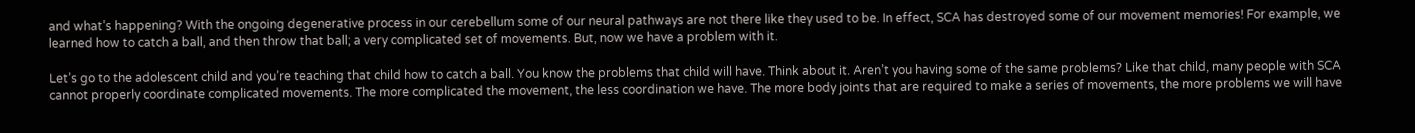and what’s happening? With the ongoing degenerative process in our cerebellum some of our neural pathways are not there like they used to be. In effect, SCA has destroyed some of our movement memories! For example, we learned how to catch a ball, and then throw that ball; a very complicated set of movements. But, now we have a problem with it.

Let’s go to the adolescent child and you’re teaching that child how to catch a ball. You know the problems that child will have. Think about it. Aren’t you having some of the same problems? Like that child, many people with SCA cannot properly coordinate complicated movements. The more complicated the movement, the less coordination we have. The more body joints that are required to make a series of movements, the more problems we will have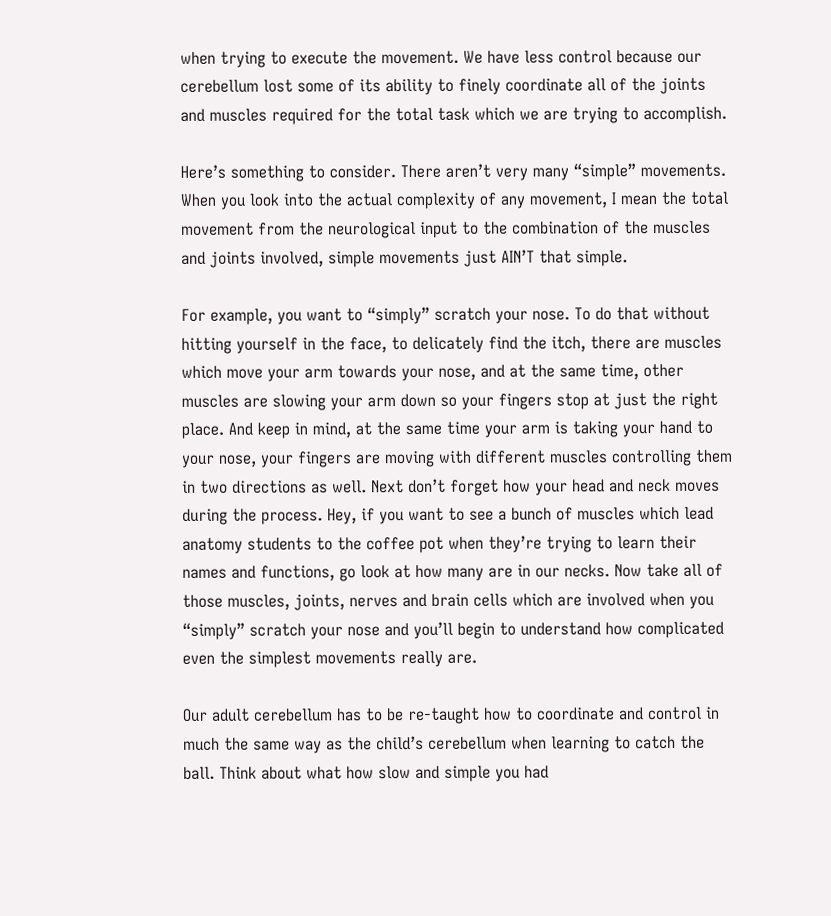when trying to execute the movement. We have less control because our cerebellum lost some of its ability to finely coordinate all of the joints and muscles required for the total task which we are trying to accomplish.

Here’s something to consider. There aren’t very many “simple” movements. When you look into the actual complexity of any movement, I mean the total movement from the neurological input to the combination of the muscles and joints involved, simple movements just AIN’T that simple.

For example, you want to “simply” scratch your nose. To do that without hitting yourself in the face, to delicately find the itch, there are muscles which move your arm towards your nose, and at the same time, other muscles are slowing your arm down so your fingers stop at just the right place. And keep in mind, at the same time your arm is taking your hand to your nose, your fingers are moving with different muscles controlling them in two directions as well. Next don’t forget how your head and neck moves during the process. Hey, if you want to see a bunch of muscles which lead anatomy students to the coffee pot when they’re trying to learn their names and functions, go look at how many are in our necks. Now take all of those muscles, joints, nerves and brain cells which are involved when you “simply” scratch your nose and you’ll begin to understand how complicated even the simplest movements really are.

Our adult cerebellum has to be re-taught how to coordinate and control in much the same way as the child’s cerebellum when learning to catch the ball. Think about what how slow and simple you had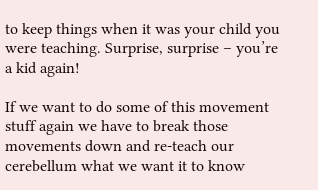to keep things when it was your child you were teaching. Surprise, surprise – you’re a kid again!

If we want to do some of this movement stuff again we have to break those movements down and re-teach our cerebellum what we want it to know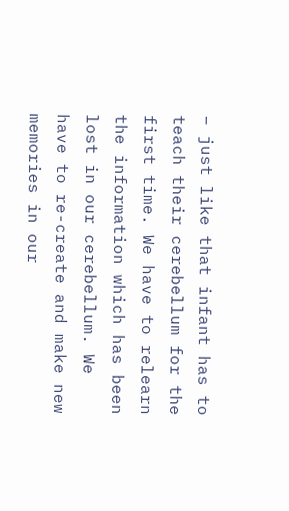– just like that infant has to teach their cerebellum for the first time. We have to relearn the information which has been lost in our cerebellum. We have to re-create and make new memories in our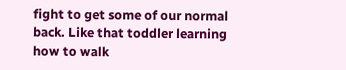fight to get some of our normal back. Like that toddler learning how to walk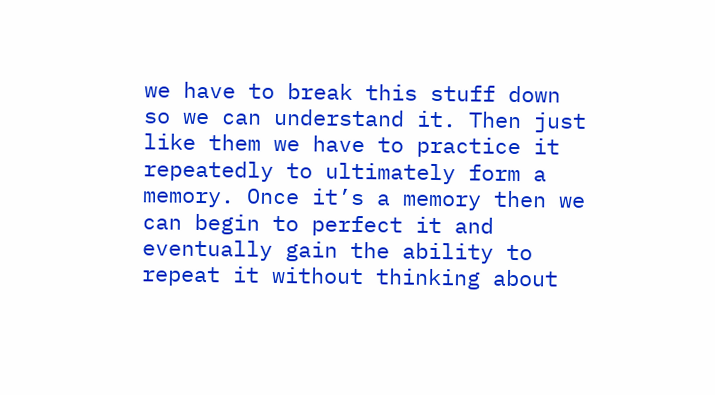we have to break this stuff down so we can understand it. Then just like them we have to practice it repeatedly to ultimately form a memory. Once it’s a memory then we can begin to perfect it and eventually gain the ability to repeat it without thinking about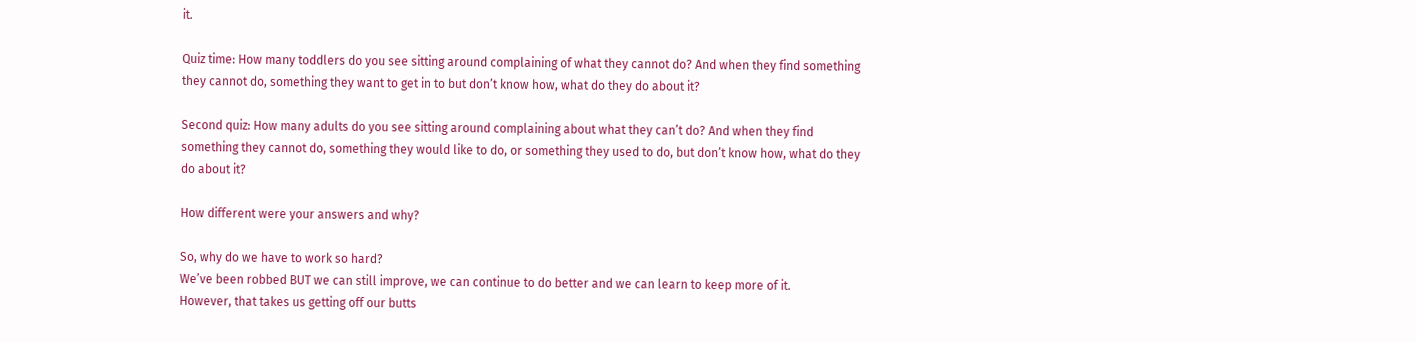it.

Quiz time: How many toddlers do you see sitting around complaining of what they cannot do? And when they find something they cannot do, something they want to get in to but don’t know how, what do they do about it?

Second quiz: How many adults do you see sitting around complaining about what they can’t do? And when they find something they cannot do, something they would like to do, or something they used to do, but don’t know how, what do they do about it?

How different were your answers and why?

So, why do we have to work so hard?
We’ve been robbed BUT we can still improve, we can continue to do better and we can learn to keep more of it.
However, that takes us getting off our butts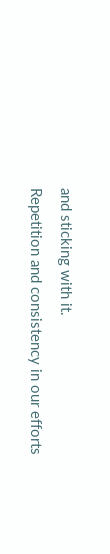and sticking with it.
Repetition and consistency in our efforts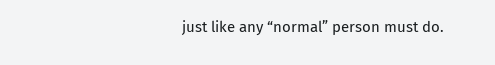just like any “normal” person must do.